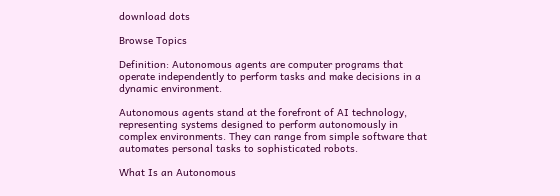download dots

Browse Topics

Definition: Autonomous agents are computer programs that operate independently to perform tasks and make decisions in a dynamic environment.

Autonomous agents stand at the forefront of AI technology, representing systems designed to perform autonomously in complex environments. They can range from simple software that automates personal tasks to sophisticated robots.

What Is an Autonomous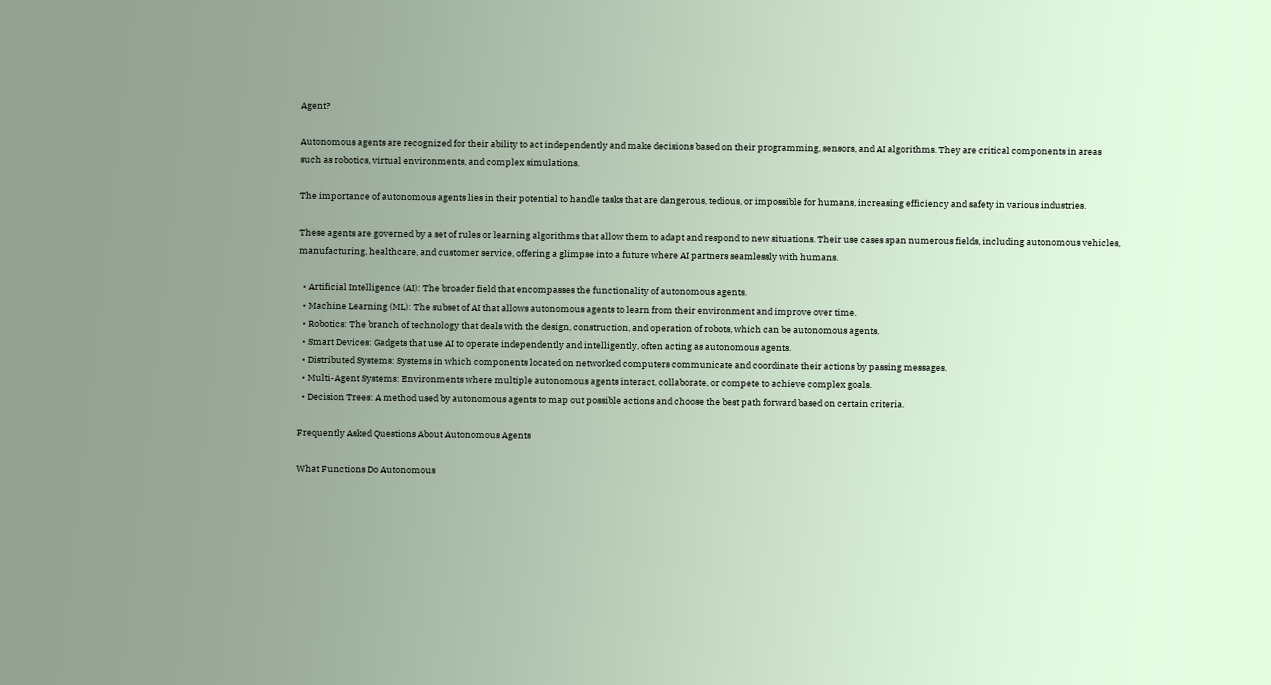Agent?

Autonomous agents are recognized for their ability to act independently and make decisions based on their programming, sensors, and AI algorithms. They are critical components in areas such as robotics, virtual environments, and complex simulations.

The importance of autonomous agents lies in their potential to handle tasks that are dangerous, tedious, or impossible for humans, increasing efficiency and safety in various industries.

These agents are governed by a set of rules or learning algorithms that allow them to adapt and respond to new situations. Their use cases span numerous fields, including autonomous vehicles, manufacturing, healthcare, and customer service, offering a glimpse into a future where AI partners seamlessly with humans.

  • Artificial Intelligence (AI): The broader field that encompasses the functionality of autonomous agents.
  • Machine Learning (ML): The subset of AI that allows autonomous agents to learn from their environment and improve over time.
  • Robotics: The branch of technology that deals with the design, construction, and operation of robots, which can be autonomous agents.
  • Smart Devices: Gadgets that use AI to operate independently and intelligently, often acting as autonomous agents.
  • Distributed Systems: Systems in which components located on networked computers communicate and coordinate their actions by passing messages.
  • Multi-Agent Systems: Environments where multiple autonomous agents interact, collaborate, or compete to achieve complex goals.
  • Decision Trees: A method used by autonomous agents to map out possible actions and choose the best path forward based on certain criteria.

Frequently Asked Questions About Autonomous Agents

What Functions Do Autonomous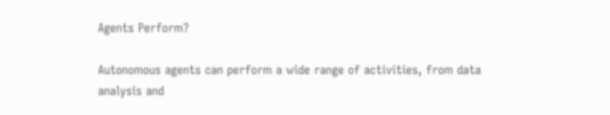Agents Perform?

Autonomous agents can perform a wide range of activities, from data analysis and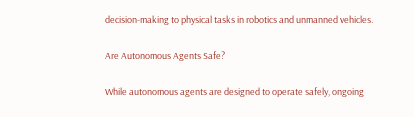decision-making to physical tasks in robotics and unmanned vehicles.

Are Autonomous Agents Safe?

While autonomous agents are designed to operate safely, ongoing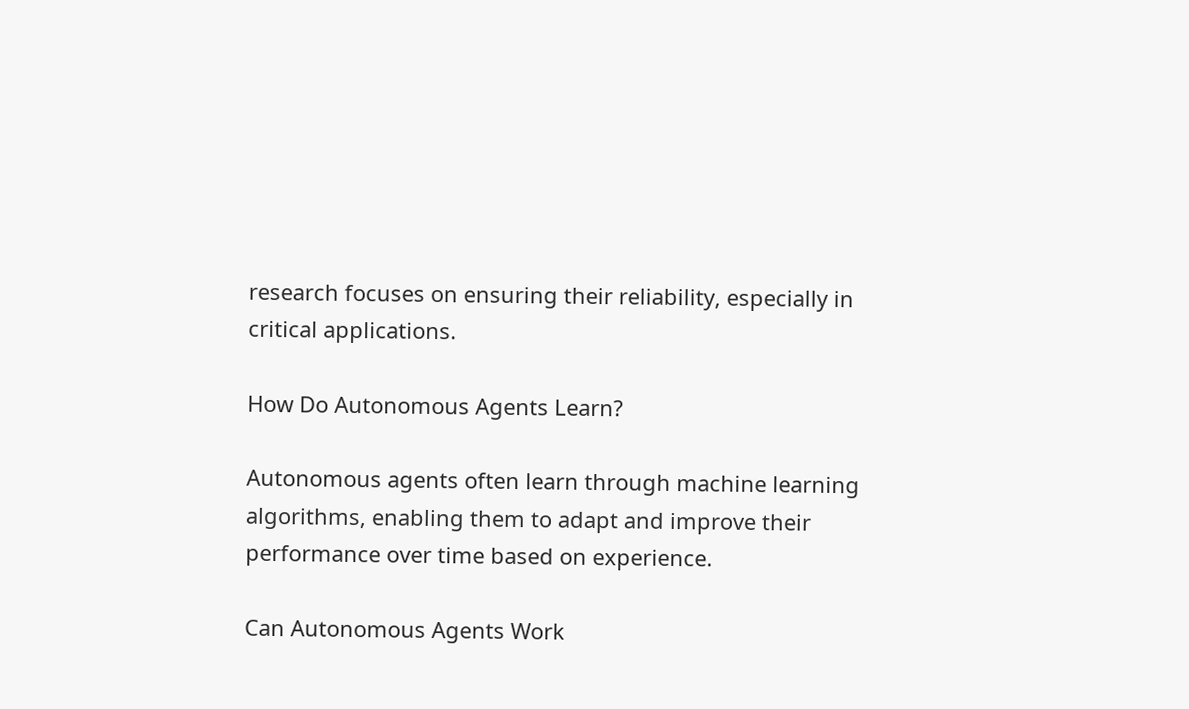research focuses on ensuring their reliability, especially in critical applications.

How Do Autonomous Agents Learn?

Autonomous agents often learn through machine learning algorithms, enabling them to adapt and improve their performance over time based on experience.

Can Autonomous Agents Work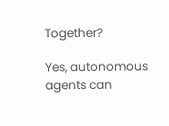Together?

Yes, autonomous agents can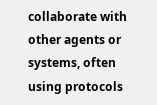collaborate with other agents or systems, often using protocols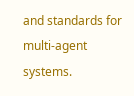and standards for multi-agent systems.